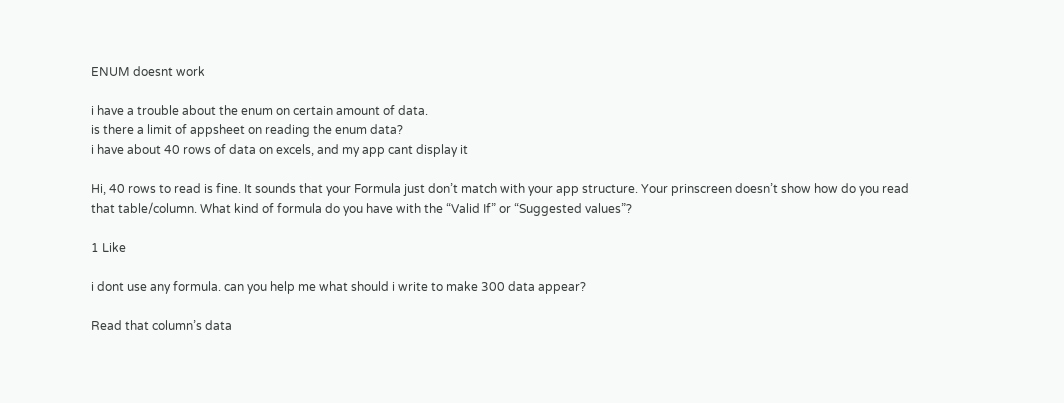ENUM doesnt work

i have a trouble about the enum on certain amount of data.
is there a limit of appsheet on reading the enum data?
i have about 40 rows of data on excels, and my app cant display it

Hi, 40 rows to read is fine. It sounds that your Formula just don’t match with your app structure. Your prinscreen doesn’t show how do you read that table/column. What kind of formula do you have with the “Valid If” or “Suggested values”?

1 Like

i dont use any formula. can you help me what should i write to make 300 data appear?

Read that column’s data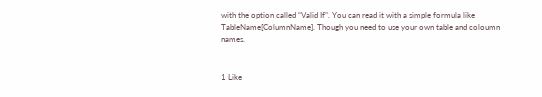with the option called “Valid If”. You can read it with a simple formula like TableName[ColumnName]. Though you need to use your own table and coloumn names.


1 Like